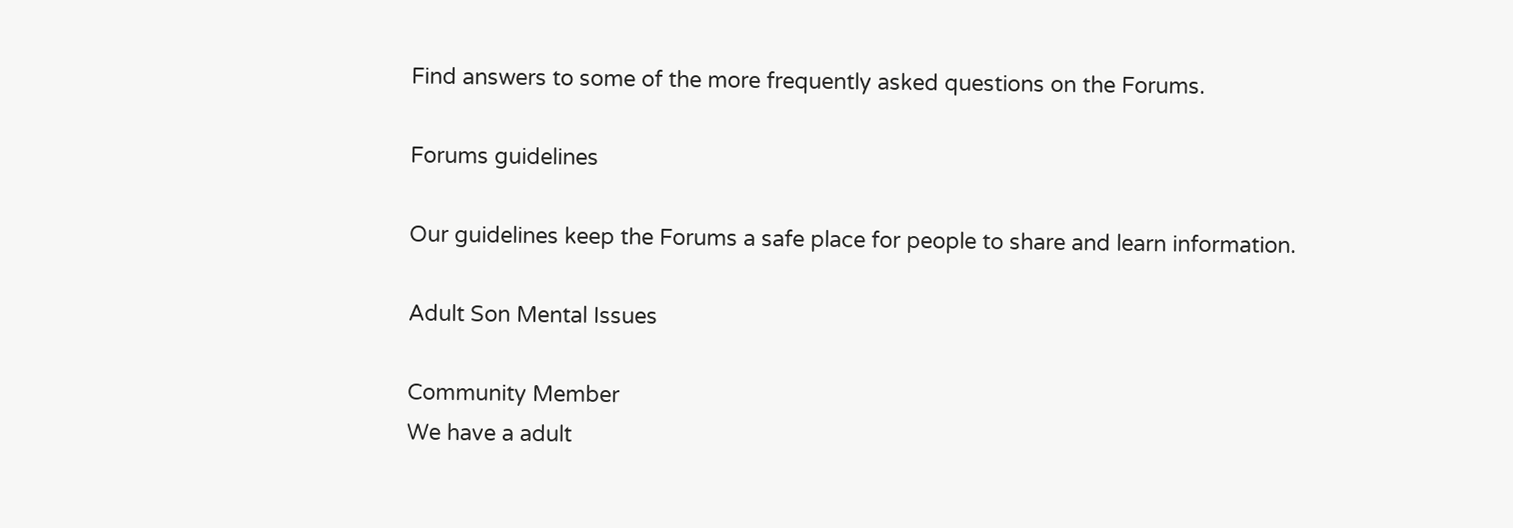Find answers to some of the more frequently asked questions on the Forums.

Forums guidelines

Our guidelines keep the Forums a safe place for people to share and learn information.

Adult Son Mental Issues

Community Member
We have a adult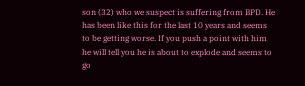son (32) who we suspect is suffering from BPD. He has been like this for the last 10 years and seems to be getting worse. If you push a point with him he will tell you he is about to explode and seems to go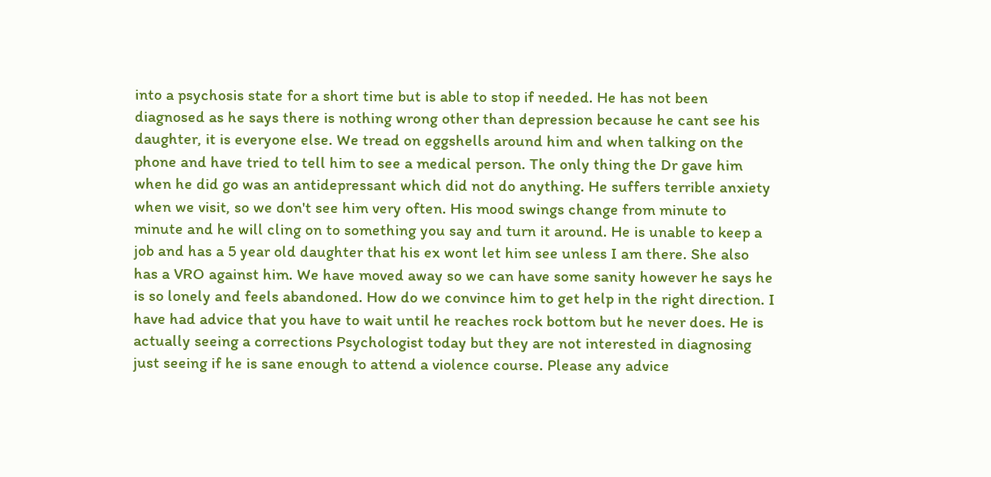into a psychosis state for a short time but is able to stop if needed. He has not been diagnosed as he says there is nothing wrong other than depression because he cant see his daughter, it is everyone else. We tread on eggshells around him and when talking on the phone and have tried to tell him to see a medical person. The only thing the Dr gave him when he did go was an antidepressant which did not do anything. He suffers terrible anxiety when we visit, so we don't see him very often. His mood swings change from minute to minute and he will cling on to something you say and turn it around. He is unable to keep a job and has a 5 year old daughter that his ex wont let him see unless I am there. She also has a VRO against him. We have moved away so we can have some sanity however he says he is so lonely and feels abandoned. How do we convince him to get help in the right direction. I have had advice that you have to wait until he reaches rock bottom but he never does. He is actually seeing a corrections Psychologist today but they are not interested in diagnosing just seeing if he is sane enough to attend a violence course. Please any advice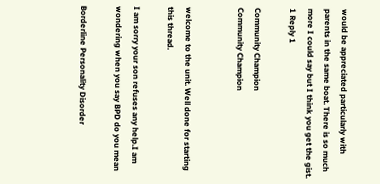would be appreciated particularly with parents in the same boat. There is so much more I could say but I think you get the gist.
1 Reply 1

Community Champion
Community Champion


welcome to the unit. Well done for starting this thread.

I am sorry your son refuses any help.I am wondering when you say BPD do you mean

Borderline Personality Disorder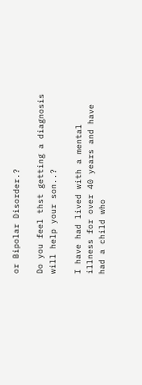or Bipolar Disorder.?

Do you feel thst getting a diagnosis will help your son..?

I have had lived with a mental illness for over 40 years and have had a child who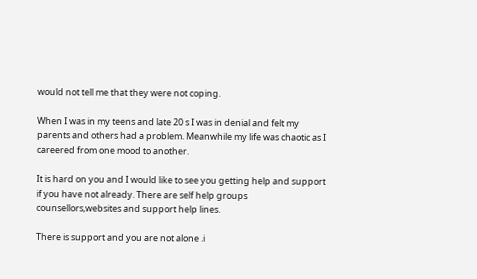would not tell me that they were not coping.

When I was in my teens and late 20 s I was in denial and felt my parents and others had a problem. Meanwhile my life was chaotic as I careered from one mood to another.

It is hard on you and I would like to see you getting help and support if you have not already. There are self help groups counsellors,websites and support help lines.

There is support and you are not alone .i